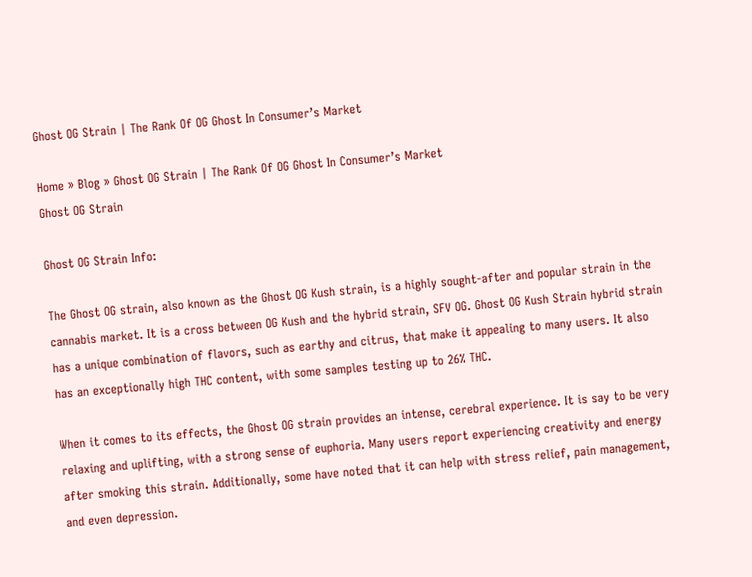Ghost OG Strain | The Rank Of OG Ghost In Consumer’s Market

Home » Blog » Ghost OG Strain | The Rank Of OG Ghost In Consumer’s Market
Ghost OG Strain

Ghost OG Strain Info:

The Ghost OG strain, also known as the Ghost OG Kush strain, is a highly sought-after and popular strain in the cannabis market. It is a cross between OG Kush and the hybrid strain, SFV OG. Ghost OG Kush Strain hybrid strain has a unique combination of flavors, such as earthy and citrus, that make it appealing to many users. It also has an exceptionally high THC content, with some samples testing up to 26% THC.

When it comes to its effects, the Ghost OG strain provides an intense, cerebral experience. It is say to be very relaxing and uplifting, with a strong sense of euphoria. Many users report experiencing creativity and energy after smoking this strain. Additionally, some have noted that it can help with stress relief, pain management, and even depression.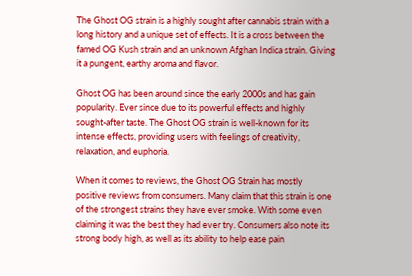The Ghost OG strain is a highly sought after cannabis strain with a long history and a unique set of effects. It is a cross between the famed OG Kush strain and an unknown Afghan Indica strain. Giving it a pungent, earthy aroma and flavor.

Ghost OG has been around since the early 2000s and has gain popularity. Ever since due to its powerful effects and highly sought-after taste. The Ghost OG strain is well-known for its intense effects, providing users with feelings of creativity, relaxation, and euphoria.

When it comes to reviews, the Ghost OG Strain has mostly positive reviews from consumers. Many claim that this strain is one of the strongest strains they have ever smoke. With some even claiming it was the best they had ever try. Consumers also note its strong body high, as well as its ability to help ease pain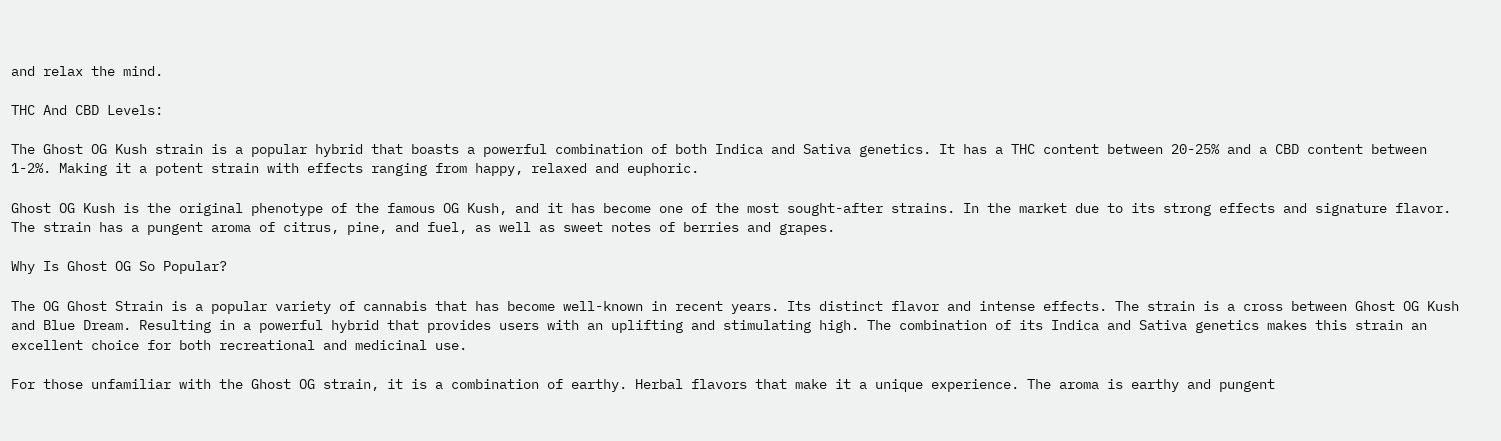and relax the mind.

THC And CBD Levels:

The Ghost OG Kush strain is a popular hybrid that boasts a powerful combination of both Indica and Sativa genetics. It has a THC content between 20-25% and a CBD content between 1-2%. Making it a potent strain with effects ranging from happy, relaxed and euphoric.

Ghost OG Kush is the original phenotype of the famous OG Kush, and it has become one of the most sought-after strains. In the market due to its strong effects and signature flavor. The strain has a pungent aroma of citrus, pine, and fuel, as well as sweet notes of berries and grapes.

Why Is Ghost OG So Popular?

The OG Ghost Strain is a popular variety of cannabis that has become well-known in recent years. Its distinct flavor and intense effects. The strain is a cross between Ghost OG Kush and Blue Dream. Resulting in a powerful hybrid that provides users with an uplifting and stimulating high. The combination of its Indica and Sativa genetics makes this strain an excellent choice for both recreational and medicinal use.

For those unfamiliar with the Ghost OG strain, it is a combination of earthy. Herbal flavors that make it a unique experience. The aroma is earthy and pungent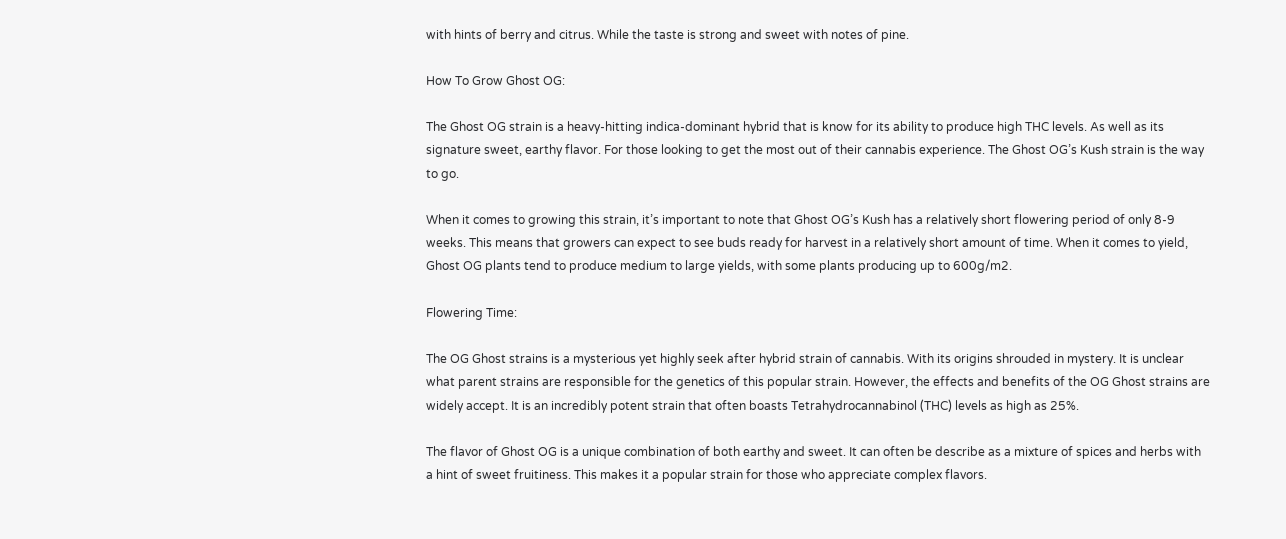with hints of berry and citrus. While the taste is strong and sweet with notes of pine.

How To Grow Ghost OG:

The Ghost OG strain is a heavy-hitting indica-dominant hybrid that is know for its ability to produce high THC levels. As well as its signature sweet, earthy flavor. For those looking to get the most out of their cannabis experience. The Ghost OG’s Kush strain is the way to go.

When it comes to growing this strain, it’s important to note that Ghost OG’s Kush has a relatively short flowering period of only 8-9 weeks. This means that growers can expect to see buds ready for harvest in a relatively short amount of time. When it comes to yield, Ghost OG plants tend to produce medium to large yields, with some plants producing up to 600g/m2.

Flowering Time:

The OG Ghost strains is a mysterious yet highly seek after hybrid strain of cannabis. With its origins shrouded in mystery. It is unclear what parent strains are responsible for the genetics of this popular strain. However, the effects and benefits of the OG Ghost strains are widely accept. It is an incredibly potent strain that often boasts Tetrahydrocannabinol (THC) levels as high as 25%.

The flavor of Ghost OG is a unique combination of both earthy and sweet. It can often be describe as a mixture of spices and herbs with a hint of sweet fruitiness. This makes it a popular strain for those who appreciate complex flavors.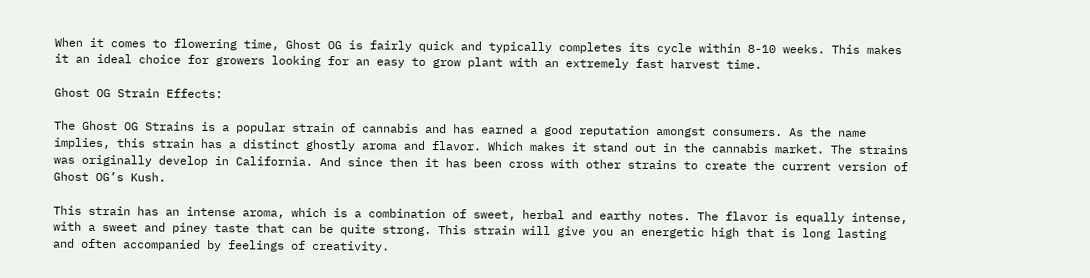When it comes to flowering time, Ghost OG is fairly quick and typically completes its cycle within 8-10 weeks. This makes it an ideal choice for growers looking for an easy to grow plant with an extremely fast harvest time.

Ghost OG Strain Effects:

The Ghost OG Strains is a popular strain of cannabis and has earned a good reputation amongst consumers. As the name implies, this strain has a distinct ghostly aroma and flavor. Which makes it stand out in the cannabis market. The strains was originally develop in California. And since then it has been cross with other strains to create the current version of Ghost OG’s Kush.

This strain has an intense aroma, which is a combination of sweet, herbal and earthy notes. The flavor is equally intense, with a sweet and piney taste that can be quite strong. This strain will give you an energetic high that is long lasting and often accompanied by feelings of creativity.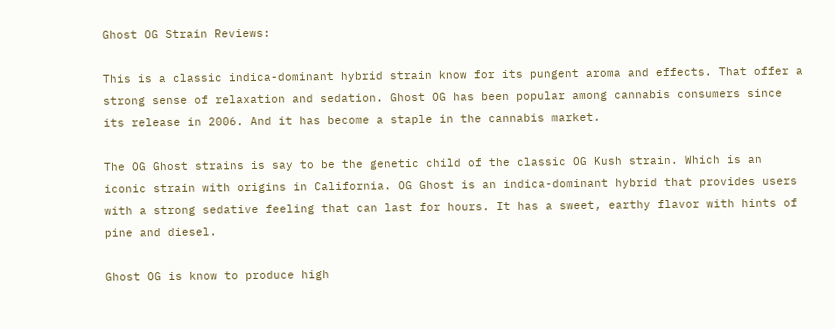Ghost OG Strain Reviews:

This is a classic indica-dominant hybrid strain know for its pungent aroma and effects. That offer a strong sense of relaxation and sedation. Ghost OG has been popular among cannabis consumers since its release in 2006. And it has become a staple in the cannabis market.

The OG Ghost strains is say to be the genetic child of the classic OG Kush strain. Which is an iconic strain with origins in California. OG Ghost is an indica-dominant hybrid that provides users with a strong sedative feeling that can last for hours. It has a sweet, earthy flavor with hints of pine and diesel.

Ghost OG is know to produce high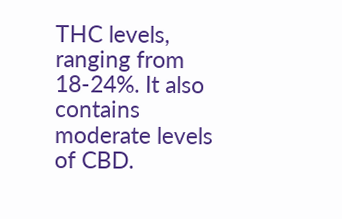THC levels, ranging from 18-24%. It also contains moderate levels of CBD.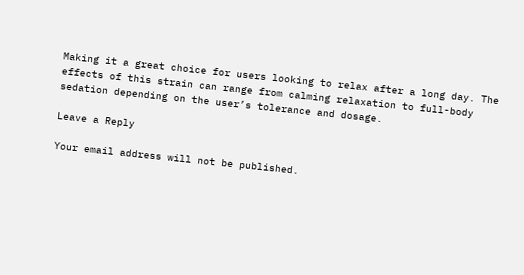Making it a great choice for users looking to relax after a long day. The effects of this strain can range from calming relaxation to full-body sedation depending on the user’s tolerance and dosage.

Leave a Reply

Your email address will not be published.